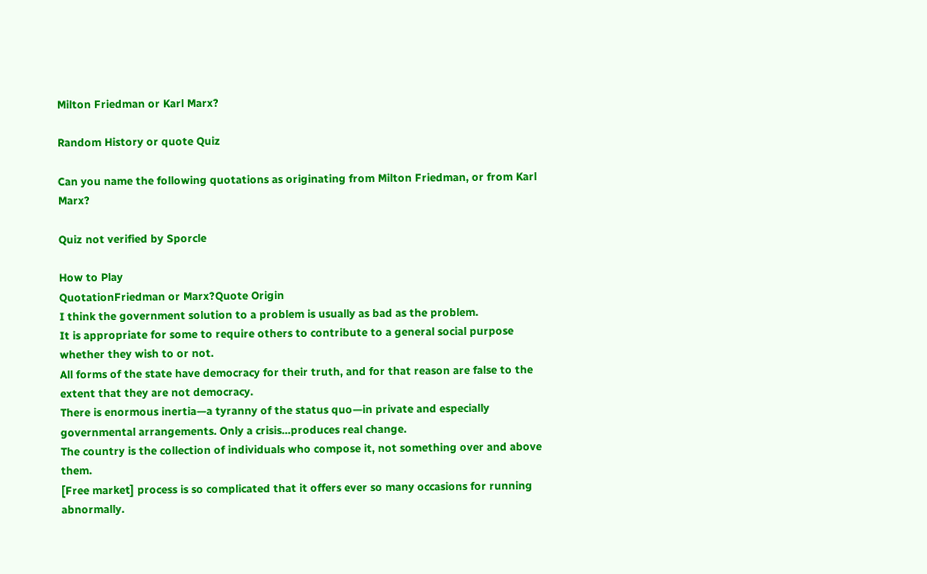Milton Friedman or Karl Marx?

Random History or quote Quiz

Can you name the following quotations as originating from Milton Friedman, or from Karl Marx?

Quiz not verified by Sporcle

How to Play
QuotationFriedman or Marx?Quote Origin
I think the government solution to a problem is usually as bad as the problem.
It is appropriate for some to require others to contribute to a general social purpose whether they wish to or not.
All forms of the state have democracy for their truth, and for that reason are false to the extent that they are not democracy.
There is enormous inertia—a tyranny of the status quo—in private and especially governmental arrangements. Only a crisis...produces real change.
The country is the collection of individuals who compose it, not something over and above them.
[Free market] process is so complicated that it offers ever so many occasions for running abnormally.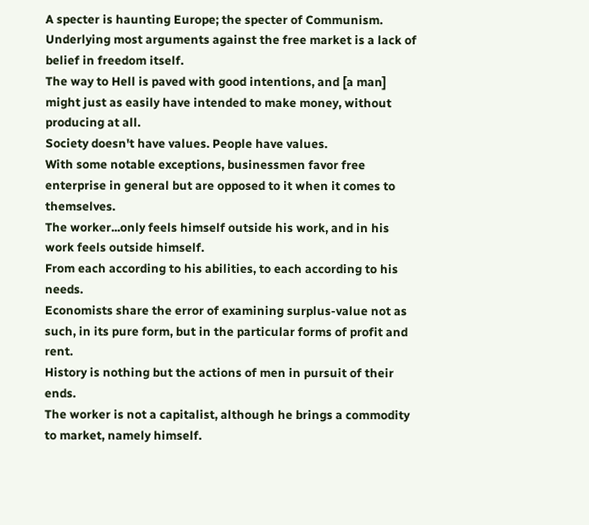A specter is haunting Europe; the specter of Communism.
Underlying most arguments against the free market is a lack of belief in freedom itself.
The way to Hell is paved with good intentions, and [a man] might just as easily have intended to make money, without producing at all.
Society doesn't have values. People have values.
With some notable exceptions, businessmen favor free enterprise in general but are opposed to it when it comes to themselves.
The worker...only feels himself outside his work, and in his work feels outside himself.
From each according to his abilities, to each according to his needs.
Economists share the error of examining surplus-value not as such, in its pure form, but in the particular forms of profit and rent.
History is nothing but the actions of men in pursuit of their ends.
The worker is not a capitalist, although he brings a commodity to market, namely himself.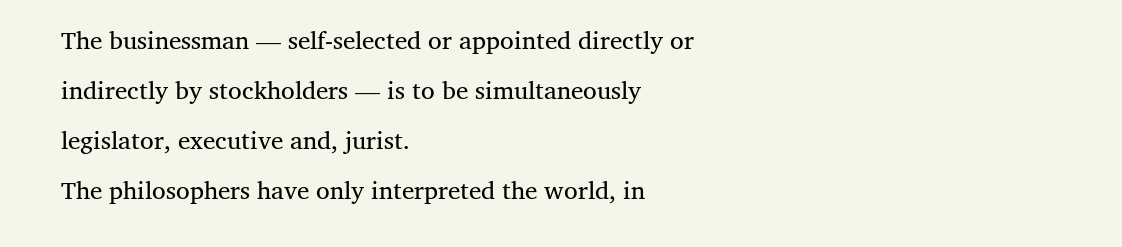The businessman — self-selected or appointed directly or indirectly by stockholders — is to be simultaneously legislator, executive and, jurist.
The philosophers have only interpreted the world, in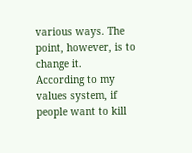various ways. The point, however, is to change it.
According to my values system, if people want to kill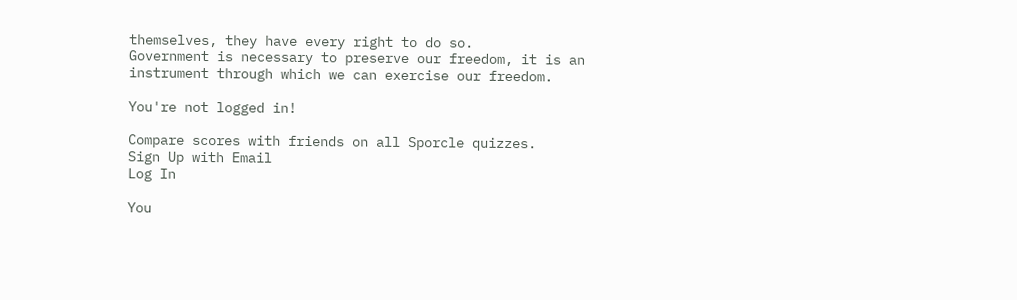themselves, they have every right to do so.
Government is necessary to preserve our freedom, it is an instrument through which we can exercise our freedom.

You're not logged in!

Compare scores with friends on all Sporcle quizzes.
Sign Up with Email
Log In

You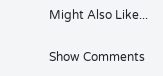Might Also Like...

Show Comments